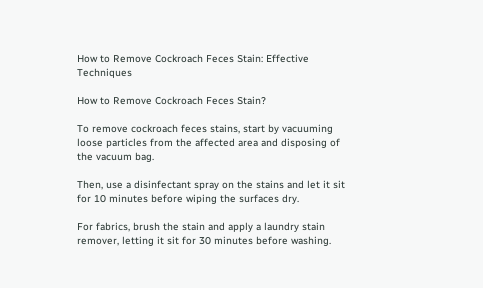How to Remove Cockroach Feces Stain: Effective Techniques

How to Remove Cockroach Feces Stain?

To remove cockroach feces stains, start by vacuuming loose particles from the affected area and disposing of the vacuum bag.

Then, use a disinfectant spray on the stains and let it sit for 10 minutes before wiping the surfaces dry.

For fabrics, brush the stain and apply a laundry stain remover, letting it sit for 30 minutes before washing.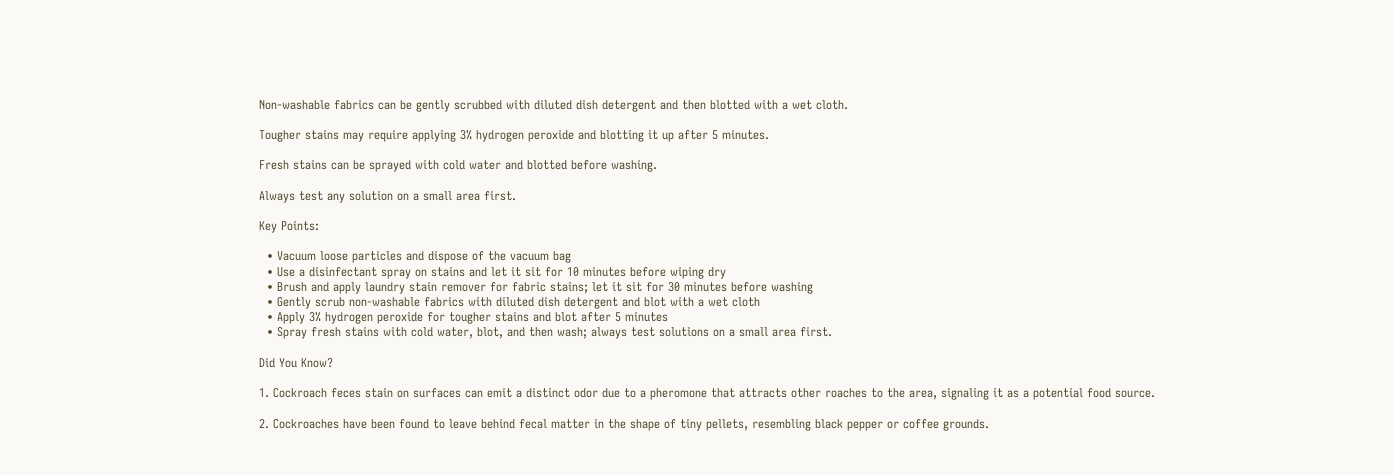Non-washable fabrics can be gently scrubbed with diluted dish detergent and then blotted with a wet cloth.

Tougher stains may require applying 3% hydrogen peroxide and blotting it up after 5 minutes.

Fresh stains can be sprayed with cold water and blotted before washing.

Always test any solution on a small area first.

Key Points:

  • Vacuum loose particles and dispose of the vacuum bag
  • Use a disinfectant spray on stains and let it sit for 10 minutes before wiping dry
  • Brush and apply laundry stain remover for fabric stains; let it sit for 30 minutes before washing
  • Gently scrub non-washable fabrics with diluted dish detergent and blot with a wet cloth
  • Apply 3% hydrogen peroxide for tougher stains and blot after 5 minutes
  • Spray fresh stains with cold water, blot, and then wash; always test solutions on a small area first.

Did You Know?

1. Cockroach feces stain on surfaces can emit a distinct odor due to a pheromone that attracts other roaches to the area, signaling it as a potential food source.

2. Cockroaches have been found to leave behind fecal matter in the shape of tiny pellets, resembling black pepper or coffee grounds.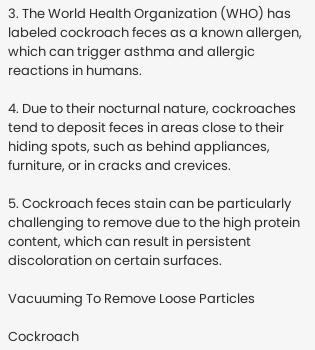3. The World Health Organization (WHO) has labeled cockroach feces as a known allergen, which can trigger asthma and allergic reactions in humans.

4. Due to their nocturnal nature, cockroaches tend to deposit feces in areas close to their hiding spots, such as behind appliances, furniture, or in cracks and crevices.

5. Cockroach feces stain can be particularly challenging to remove due to the high protein content, which can result in persistent discoloration on certain surfaces.

Vacuuming To Remove Loose Particles

Cockroach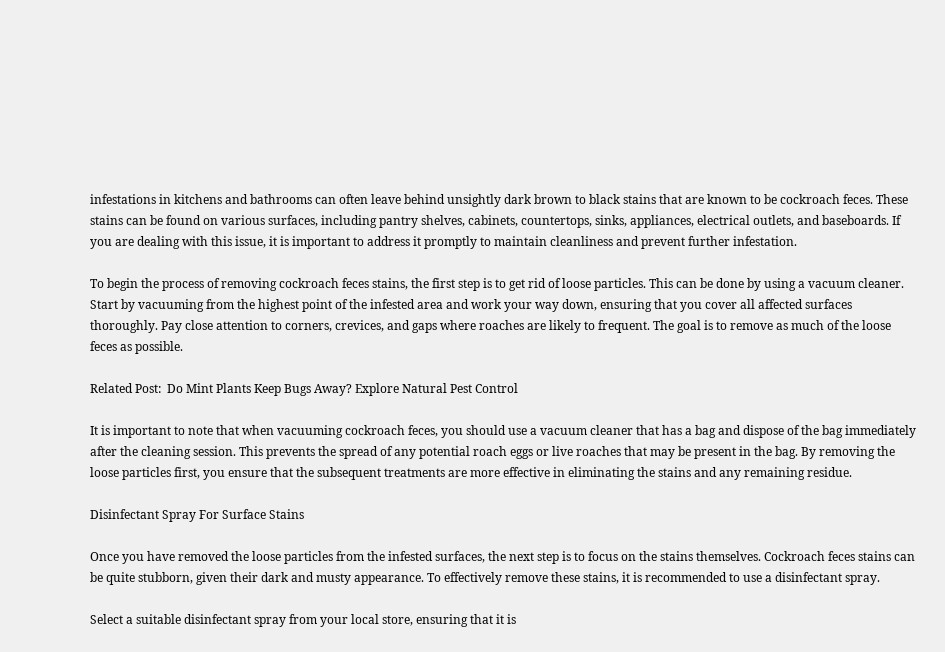infestations in kitchens and bathrooms can often leave behind unsightly dark brown to black stains that are known to be cockroach feces. These stains can be found on various surfaces, including pantry shelves, cabinets, countertops, sinks, appliances, electrical outlets, and baseboards. If you are dealing with this issue, it is important to address it promptly to maintain cleanliness and prevent further infestation.

To begin the process of removing cockroach feces stains, the first step is to get rid of loose particles. This can be done by using a vacuum cleaner. Start by vacuuming from the highest point of the infested area and work your way down, ensuring that you cover all affected surfaces thoroughly. Pay close attention to corners, crevices, and gaps where roaches are likely to frequent. The goal is to remove as much of the loose feces as possible.

Related Post:  Do Mint Plants Keep Bugs Away? Explore Natural Pest Control

It is important to note that when vacuuming cockroach feces, you should use a vacuum cleaner that has a bag and dispose of the bag immediately after the cleaning session. This prevents the spread of any potential roach eggs or live roaches that may be present in the bag. By removing the loose particles first, you ensure that the subsequent treatments are more effective in eliminating the stains and any remaining residue.

Disinfectant Spray For Surface Stains

Once you have removed the loose particles from the infested surfaces, the next step is to focus on the stains themselves. Cockroach feces stains can be quite stubborn, given their dark and musty appearance. To effectively remove these stains, it is recommended to use a disinfectant spray.

Select a suitable disinfectant spray from your local store, ensuring that it is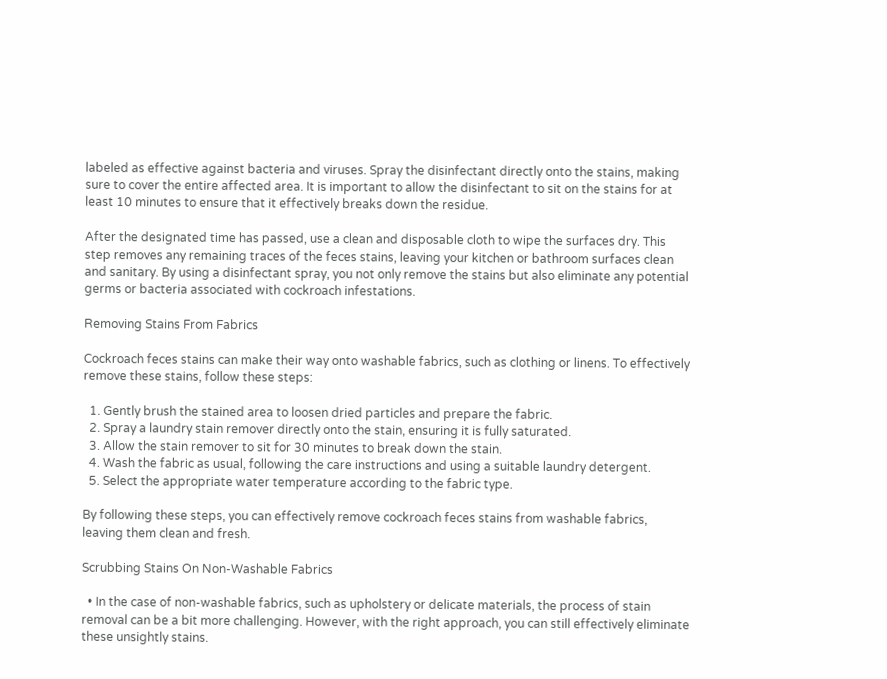labeled as effective against bacteria and viruses. Spray the disinfectant directly onto the stains, making sure to cover the entire affected area. It is important to allow the disinfectant to sit on the stains for at least 10 minutes to ensure that it effectively breaks down the residue.

After the designated time has passed, use a clean and disposable cloth to wipe the surfaces dry. This step removes any remaining traces of the feces stains, leaving your kitchen or bathroom surfaces clean and sanitary. By using a disinfectant spray, you not only remove the stains but also eliminate any potential germs or bacteria associated with cockroach infestations.

Removing Stains From Fabrics

Cockroach feces stains can make their way onto washable fabrics, such as clothing or linens. To effectively remove these stains, follow these steps:

  1. Gently brush the stained area to loosen dried particles and prepare the fabric.
  2. Spray a laundry stain remover directly onto the stain, ensuring it is fully saturated.
  3. Allow the stain remover to sit for 30 minutes to break down the stain.
  4. Wash the fabric as usual, following the care instructions and using a suitable laundry detergent.
  5. Select the appropriate water temperature according to the fabric type.

By following these steps, you can effectively remove cockroach feces stains from washable fabrics, leaving them clean and fresh.

Scrubbing Stains On Non-Washable Fabrics

  • In the case of non-washable fabrics, such as upholstery or delicate materials, the process of stain removal can be a bit more challenging. However, with the right approach, you can still effectively eliminate these unsightly stains.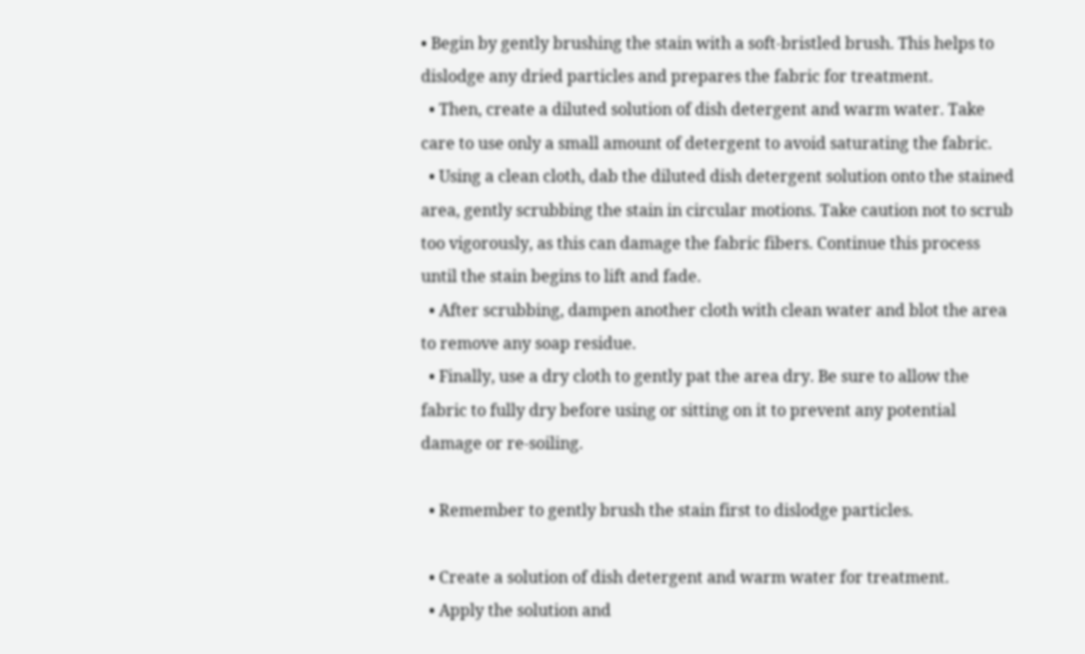• Begin by gently brushing the stain with a soft-bristled brush. This helps to dislodge any dried particles and prepares the fabric for treatment.
  • Then, create a diluted solution of dish detergent and warm water. Take care to use only a small amount of detergent to avoid saturating the fabric.
  • Using a clean cloth, dab the diluted dish detergent solution onto the stained area, gently scrubbing the stain in circular motions. Take caution not to scrub too vigorously, as this can damage the fabric fibers. Continue this process until the stain begins to lift and fade.
  • After scrubbing, dampen another cloth with clean water and blot the area to remove any soap residue.
  • Finally, use a dry cloth to gently pat the area dry. Be sure to allow the fabric to fully dry before using or sitting on it to prevent any potential damage or re-soiling.

  • Remember to gently brush the stain first to dislodge particles.

  • Create a solution of dish detergent and warm water for treatment.
  • Apply the solution and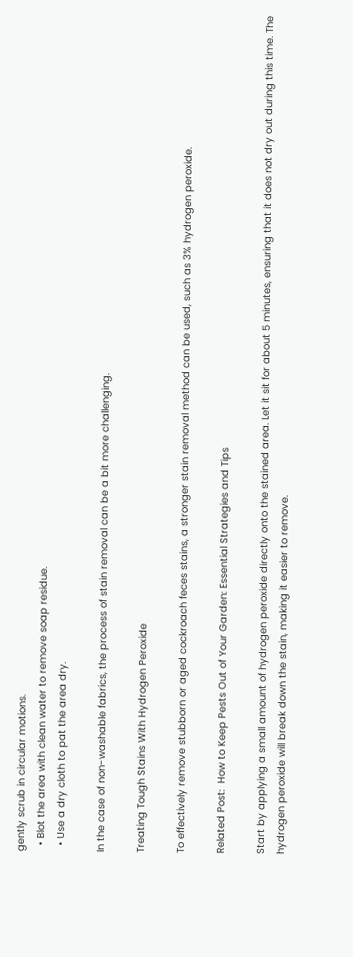gently scrub in circular motions.
  • Blot the area with clean water to remove soap residue.
  • Use a dry cloth to pat the area dry.

In the case of non-washable fabrics, the process of stain removal can be a bit more challenging.

Treating Tough Stains With Hydrogen Peroxide

To effectively remove stubborn or aged cockroach feces stains, a stronger stain removal method can be used, such as 3% hydrogen peroxide.

Related Post:  How to Keep Pests Out of Your Garden: Essential Strategies and Tips

Start by applying a small amount of hydrogen peroxide directly onto the stained area. Let it sit for about 5 minutes, ensuring that it does not dry out during this time. The hydrogen peroxide will break down the stain, making it easier to remove.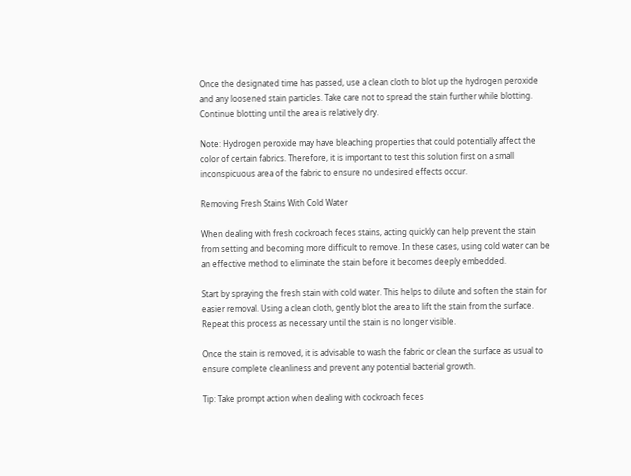Once the designated time has passed, use a clean cloth to blot up the hydrogen peroxide and any loosened stain particles. Take care not to spread the stain further while blotting. Continue blotting until the area is relatively dry.

Note: Hydrogen peroxide may have bleaching properties that could potentially affect the color of certain fabrics. Therefore, it is important to test this solution first on a small inconspicuous area of the fabric to ensure no undesired effects occur.

Removing Fresh Stains With Cold Water

When dealing with fresh cockroach feces stains, acting quickly can help prevent the stain from setting and becoming more difficult to remove. In these cases, using cold water can be an effective method to eliminate the stain before it becomes deeply embedded.

Start by spraying the fresh stain with cold water. This helps to dilute and soften the stain for easier removal. Using a clean cloth, gently blot the area to lift the stain from the surface. Repeat this process as necessary until the stain is no longer visible.

Once the stain is removed, it is advisable to wash the fabric or clean the surface as usual to ensure complete cleanliness and prevent any potential bacterial growth.

Tip: Take prompt action when dealing with cockroach feces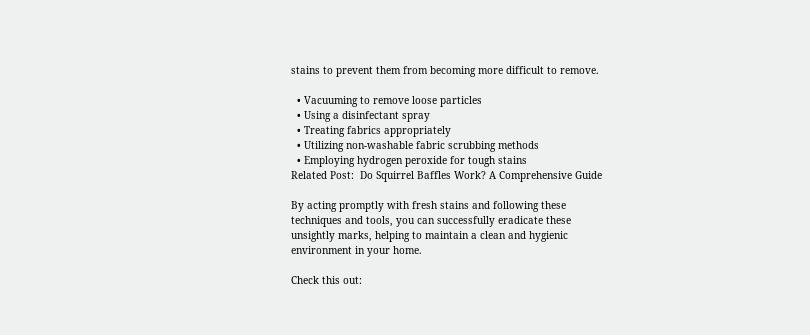stains to prevent them from becoming more difficult to remove.

  • Vacuuming to remove loose particles
  • Using a disinfectant spray
  • Treating fabrics appropriately
  • Utilizing non-washable fabric scrubbing methods
  • Employing hydrogen peroxide for tough stains
Related Post:  Do Squirrel Baffles Work? A Comprehensive Guide

By acting promptly with fresh stains and following these techniques and tools, you can successfully eradicate these unsightly marks, helping to maintain a clean and hygienic environment in your home.

Check this out: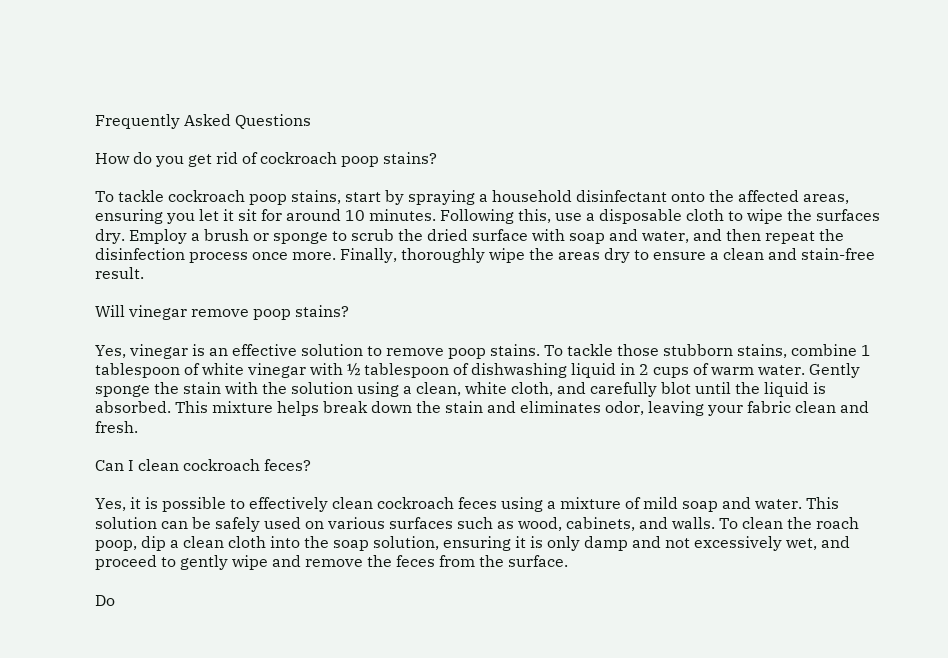Frequently Asked Questions

How do you get rid of cockroach poop stains?

To tackle cockroach poop stains, start by spraying a household disinfectant onto the affected areas, ensuring you let it sit for around 10 minutes. Following this, use a disposable cloth to wipe the surfaces dry. Employ a brush or sponge to scrub the dried surface with soap and water, and then repeat the disinfection process once more. Finally, thoroughly wipe the areas dry to ensure a clean and stain-free result.

Will vinegar remove poop stains?

Yes, vinegar is an effective solution to remove poop stains. To tackle those stubborn stains, combine 1 tablespoon of white vinegar with ½ tablespoon of dishwashing liquid in 2 cups of warm water. Gently sponge the stain with the solution using a clean, white cloth, and carefully blot until the liquid is absorbed. This mixture helps break down the stain and eliminates odor, leaving your fabric clean and fresh.

Can I clean cockroach feces?

Yes, it is possible to effectively clean cockroach feces using a mixture of mild soap and water. This solution can be safely used on various surfaces such as wood, cabinets, and walls. To clean the roach poop, dip a clean cloth into the soap solution, ensuring it is only damp and not excessively wet, and proceed to gently wipe and remove the feces from the surface.

Do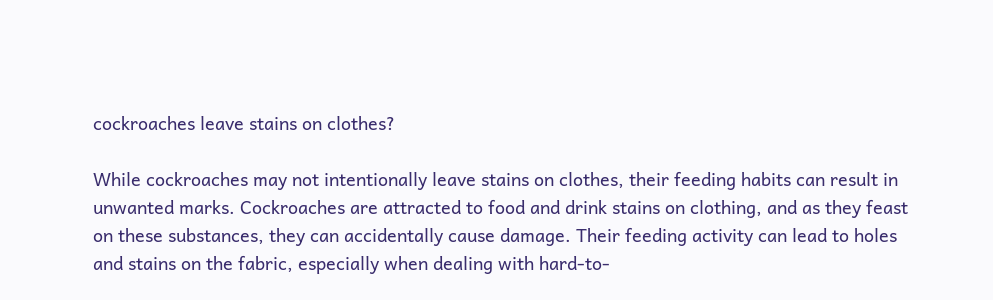cockroaches leave stains on clothes?

While cockroaches may not intentionally leave stains on clothes, their feeding habits can result in unwanted marks. Cockroaches are attracted to food and drink stains on clothing, and as they feast on these substances, they can accidentally cause damage. Their feeding activity can lead to holes and stains on the fabric, especially when dealing with hard-to-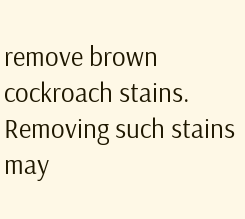remove brown cockroach stains. Removing such stains may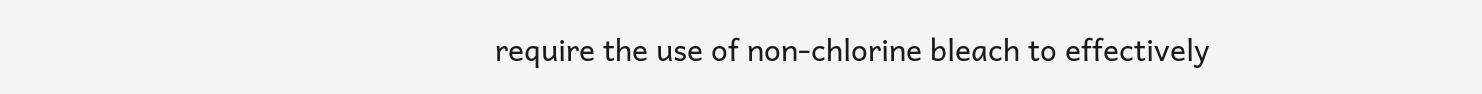require the use of non-chlorine bleach to effectively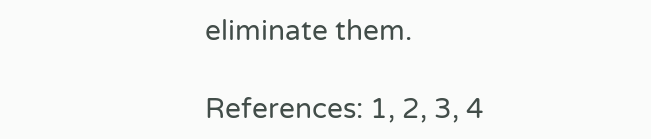eliminate them.

References: 1, 2, 3, 4